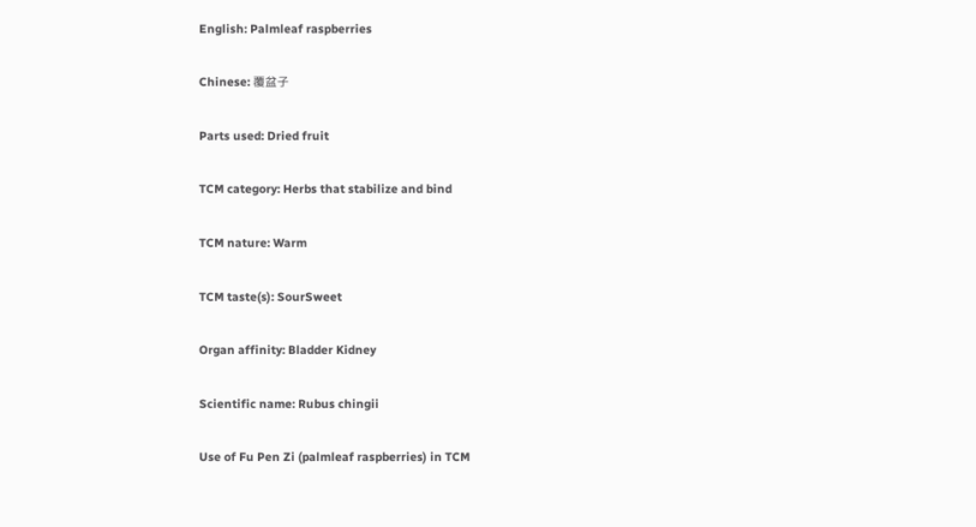English: Palmleaf raspberries

Chinese: 覆盆子

Parts used: Dried fruit

TCM category: Herbs that stabilize and bind

TCM nature: Warm

TCM taste(s): SourSweet

Organ affinity: Bladder Kidney

Scientific name: Rubus chingii

Use of Fu Pen Zi (palmleaf raspberries) in TCM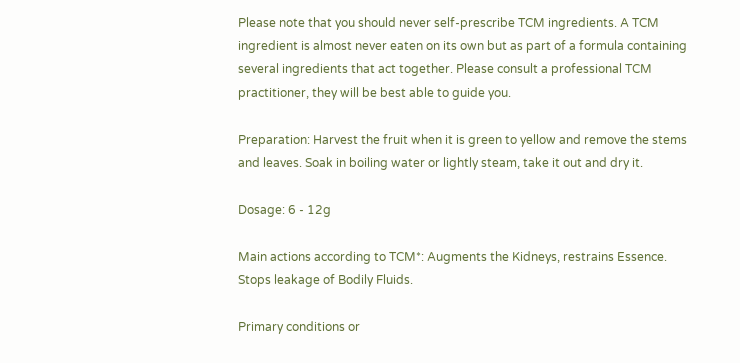Please note that you should never self-prescribe TCM ingredients. A TCM ingredient is almost never eaten on its own but as part of a formula containing several ingredients that act together. Please consult a professional TCM practitioner, they will be best able to guide you.

Preparation: Harvest the fruit when it is green to yellow and remove the stems and leaves. Soak in boiling water or lightly steam, take it out and dry it.

Dosage: 6 - 12g

Main actions according to TCM*: Augments the Kidneys, restrains Essence. Stops leakage of Bodily Fluids.

Primary conditions or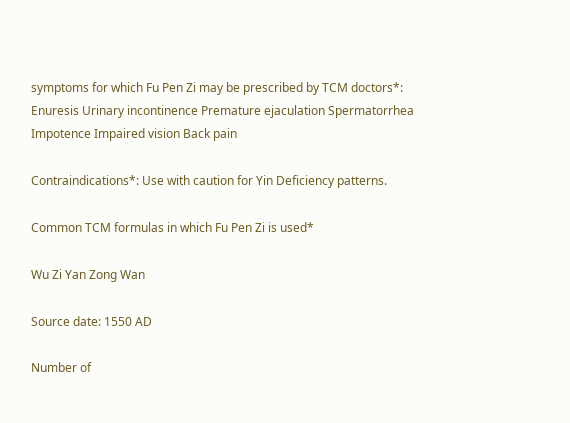symptoms for which Fu Pen Zi may be prescribed by TCM doctors*: Enuresis Urinary incontinence Premature ejaculation Spermatorrhea Impotence Impaired vision Back pain

Contraindications*: Use with caution for Yin Deficiency patterns.

Common TCM formulas in which Fu Pen Zi is used*

Wu Zi Yan Zong Wan

Source date: 1550 AD

Number of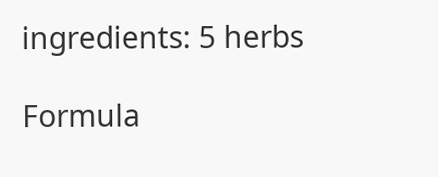ingredients: 5 herbs

Formula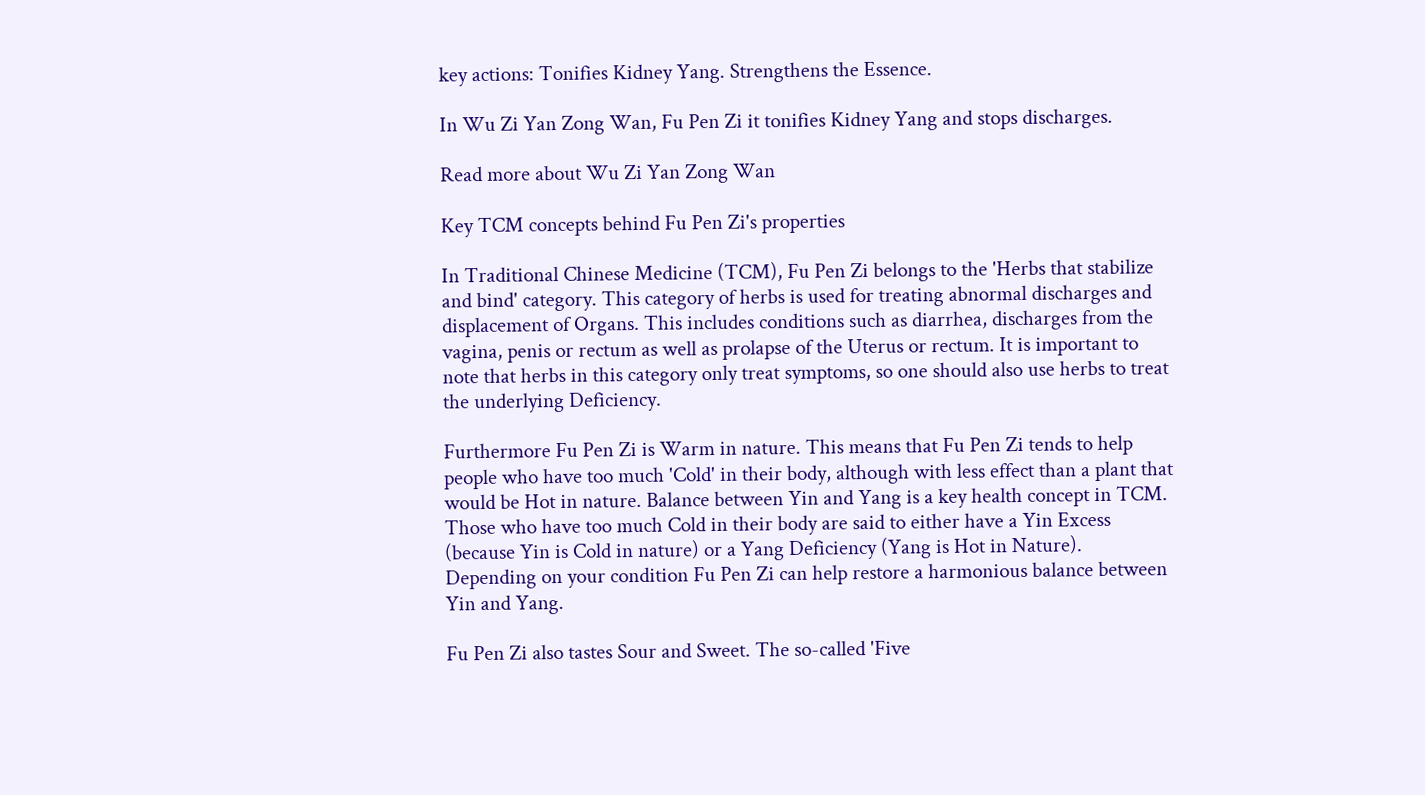key actions: Tonifies Kidney Yang. Strengthens the Essence.

In Wu Zi Yan Zong Wan, Fu Pen Zi it tonifies Kidney Yang and stops discharges.

Read more about Wu Zi Yan Zong Wan

Key TCM concepts behind Fu Pen Zi's properties

In Traditional Chinese Medicine (TCM), Fu Pen Zi belongs to the 'Herbs that stabilize and bind' category. This category of herbs is used for treating abnormal discharges and displacement of Organs. This includes conditions such as diarrhea, discharges from the vagina, penis or rectum as well as prolapse of the Uterus or rectum. It is important to note that herbs in this category only treat symptoms, so one should also use herbs to treat the underlying Deficiency.

Furthermore Fu Pen Zi is Warm in nature. This means that Fu Pen Zi tends to help people who have too much 'Cold' in their body, although with less effect than a plant that would be Hot in nature. Balance between Yin and Yang is a key health concept in TCM. Those who have too much Cold in their body are said to either have a Yin Excess (because Yin is Cold in nature) or a Yang Deficiency (Yang is Hot in Nature). Depending on your condition Fu Pen Zi can help restore a harmonious balance between Yin and Yang.

Fu Pen Zi also tastes Sour and Sweet. The so-called 'Five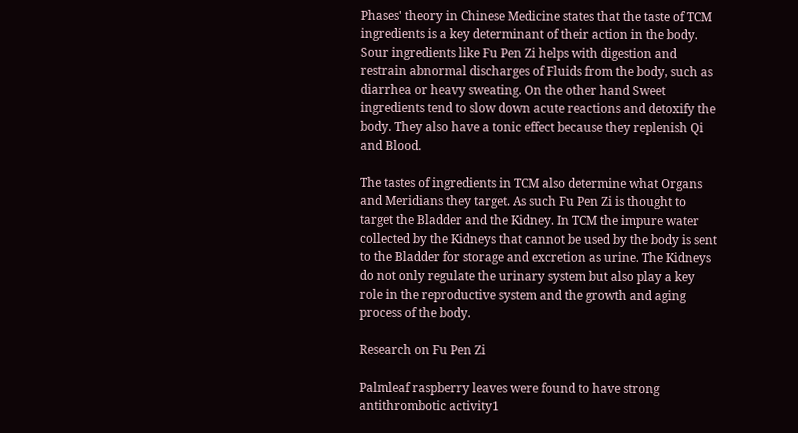Phases' theory in Chinese Medicine states that the taste of TCM ingredients is a key determinant of their action in the body. Sour ingredients like Fu Pen Zi helps with digestion and restrain abnormal discharges of Fluids from the body, such as diarrhea or heavy sweating. On the other hand Sweet ingredients tend to slow down acute reactions and detoxify the body. They also have a tonic effect because they replenish Qi and Blood.

The tastes of ingredients in TCM also determine what Organs and Meridians they target. As such Fu Pen Zi is thought to target the Bladder and the Kidney. In TCM the impure water collected by the Kidneys that cannot be used by the body is sent to the Bladder for storage and excretion as urine. The Kidneys do not only regulate the urinary system but also play a key role in the reproductive system and the growth and aging process of the body.

Research on Fu Pen Zi

Palmleaf raspberry leaves were found to have strong antithrombotic activity1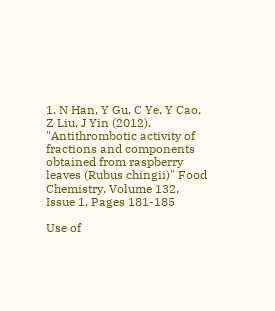1. N Han, Y Gu, C Ye, Y Cao, Z Liu, J Yin (2012). "Antithrombotic activity of fractions and components obtained from raspberry leaves (Rubus chingii)" Food Chemistry. Volume 132, Issue 1, Pages 181-185

Use of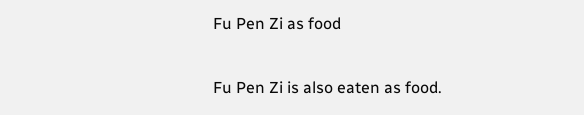Fu Pen Zi as food

Fu Pen Zi is also eaten as food.